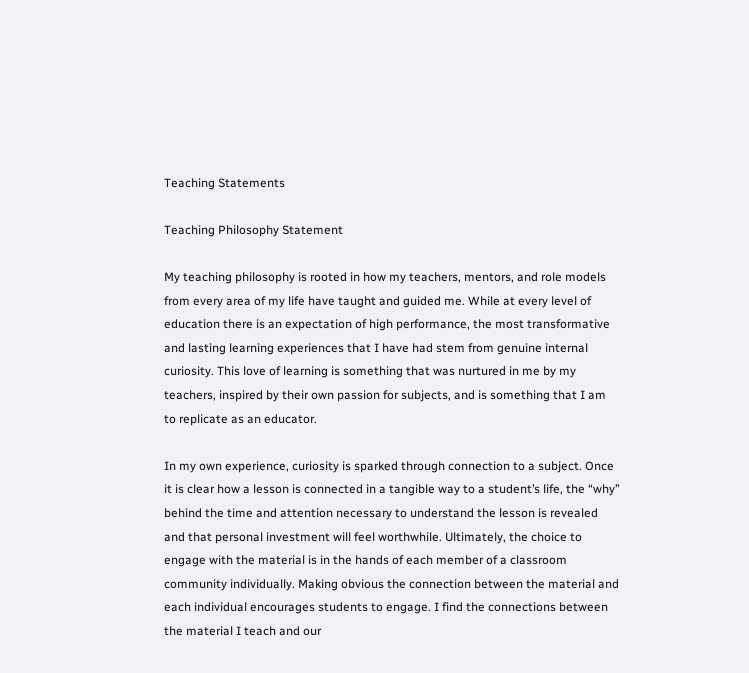Teaching Statements

Teaching Philosophy Statement

My teaching philosophy is rooted in how my teachers, mentors, and role models from every area of my life have taught and guided me. While at every level of education there is an expectation of high performance, the most transformative and lasting learning experiences that I have had stem from genuine internal curiosity. This love of learning is something that was nurtured in me by my teachers, inspired by their own passion for subjects, and is something that I am to replicate as an educator.

In my own experience, curiosity is sparked through connection to a subject. Once it is clear how a lesson is connected in a tangible way to a student’s life, the “why” behind the time and attention necessary to understand the lesson is revealed and that personal investment will feel worthwhile. Ultimately, the choice to engage with the material is in the hands of each member of a classroom community individually. Making obvious the connection between the material and each individual encourages students to engage. I find the connections between the material I teach and our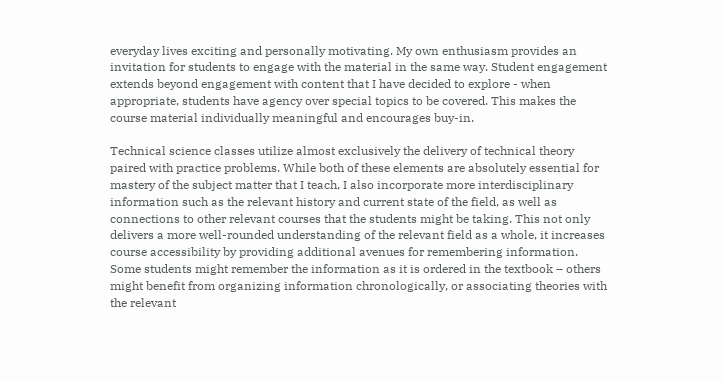everyday lives exciting and personally motivating. My own enthusiasm provides an invitation for students to engage with the material in the same way. Student engagement extends beyond engagement with content that I have decided to explore - when appropriate, students have agency over special topics to be covered. This makes the course material individually meaningful and encourages buy-in.

Technical science classes utilize almost exclusively the delivery of technical theory paired with practice problems. While both of these elements are absolutely essential for mastery of the subject matter that I teach, I also incorporate more interdisciplinary information such as the relevant history and current state of the field, as well as connections to other relevant courses that the students might be taking. This not only delivers a more well-rounded understanding of the relevant field as a whole, it increases course accessibility by providing additional avenues for remembering information. Some students might remember the information as it is ordered in the textbook – others might benefit from organizing information chronologically, or associating theories with the relevant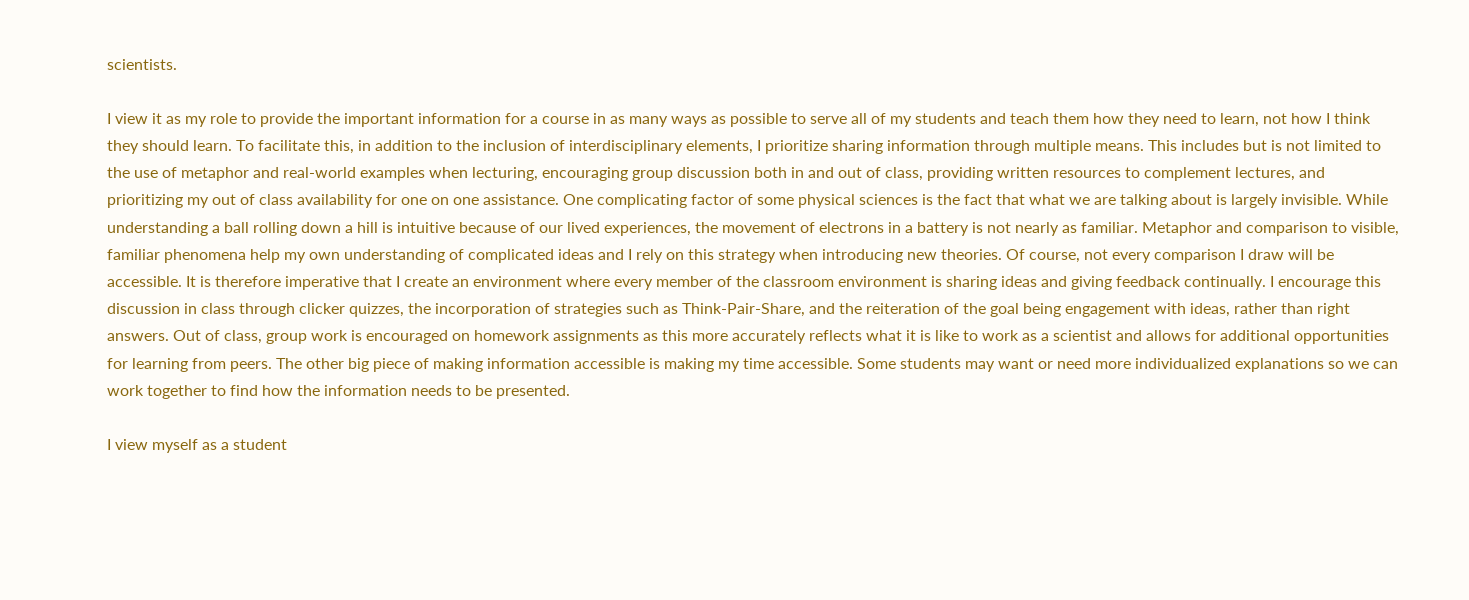scientists.

I view it as my role to provide the important information for a course in as many ways as possible to serve all of my students and teach them how they need to learn, not how I think they should learn. To facilitate this, in addition to the inclusion of interdisciplinary elements, I prioritize sharing information through multiple means. This includes but is not limited to the use of metaphor and real-world examples when lecturing, encouraging group discussion both in and out of class, providing written resources to complement lectures, and prioritizing my out of class availability for one on one assistance. One complicating factor of some physical sciences is the fact that what we are talking about is largely invisible. While understanding a ball rolling down a hill is intuitive because of our lived experiences, the movement of electrons in a battery is not nearly as familiar. Metaphor and comparison to visible, familiar phenomena help my own understanding of complicated ideas and I rely on this strategy when introducing new theories. Of course, not every comparison I draw will be accessible. It is therefore imperative that I create an environment where every member of the classroom environment is sharing ideas and giving feedback continually. I encourage this discussion in class through clicker quizzes, the incorporation of strategies such as Think-Pair-Share, and the reiteration of the goal being engagement with ideas, rather than right answers. Out of class, group work is encouraged on homework assignments as this more accurately reflects what it is like to work as a scientist and allows for additional opportunities for learning from peers. The other big piece of making information accessible is making my time accessible. Some students may want or need more individualized explanations so we can work together to find how the information needs to be presented.

I view myself as a student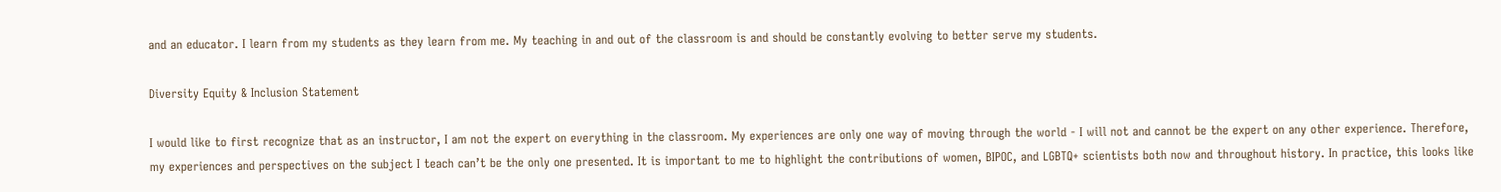and an educator. I learn from my students as they learn from me. My teaching in and out of the classroom is and should be constantly evolving to better serve my students.

Diversity Equity & Inclusion Statement

I would like to first recognize that as an instructor, I am not the expert on everything in the classroom. My experiences are only one way of moving through the world - I will not and cannot be the expert on any other experience. Therefore, my experiences and perspectives on the subject I teach can’t be the only one presented. It is important to me to highlight the contributions of women, BIPOC, and LGBTQ+ scientists both now and throughout history. In practice, this looks like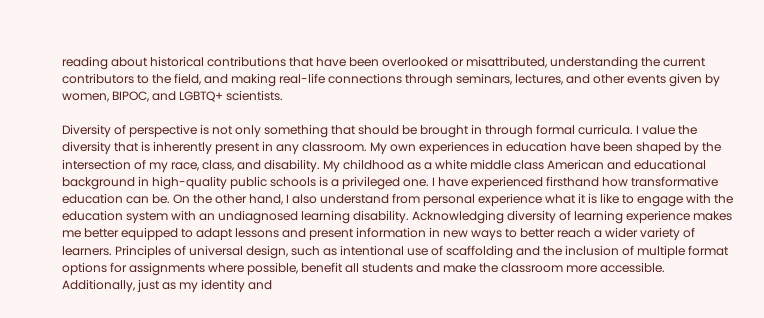reading about historical contributions that have been overlooked or misattributed, understanding the current contributors to the field, and making real-life connections through seminars, lectures, and other events given by women, BIPOC, and LGBTQ+ scientists.

Diversity of perspective is not only something that should be brought in through formal curricula. I value the diversity that is inherently present in any classroom. My own experiences in education have been shaped by the intersection of my race, class, and disability. My childhood as a white middle class American and educational background in high-quality public schools is a privileged one. I have experienced firsthand how transformative education can be. On the other hand, I also understand from personal experience what it is like to engage with the education system with an undiagnosed learning disability. Acknowledging diversity of learning experience makes me better equipped to adapt lessons and present information in new ways to better reach a wider variety of learners. Principles of universal design, such as intentional use of scaffolding and the inclusion of multiple format options for assignments where possible, benefit all students and make the classroom more accessible. Additionally, just as my identity and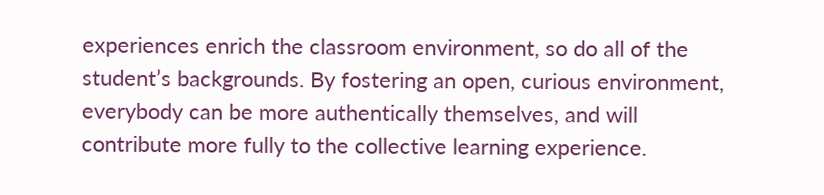experiences enrich the classroom environment, so do all of the student’s backgrounds. By fostering an open, curious environment, everybody can be more authentically themselves, and will contribute more fully to the collective learning experience.